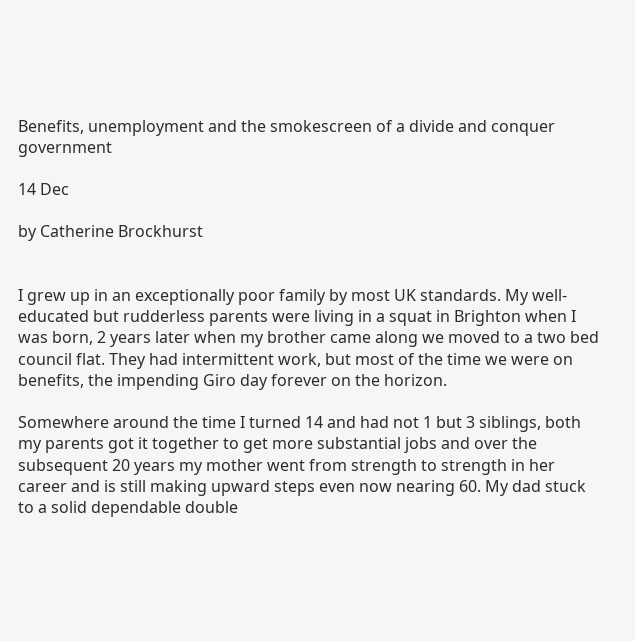Benefits, unemployment and the smokescreen of a divide and conquer government

14 Dec

by Catherine Brockhurst


I grew up in an exceptionally poor family by most UK standards. My well-educated but rudderless parents were living in a squat in Brighton when I was born, 2 years later when my brother came along we moved to a two bed council flat. They had intermittent work, but most of the time we were on benefits, the impending Giro day forever on the horizon.

Somewhere around the time I turned 14 and had not 1 but 3 siblings, both my parents got it together to get more substantial jobs and over the subsequent 20 years my mother went from strength to strength in her career and is still making upward steps even now nearing 60. My dad stuck to a solid dependable double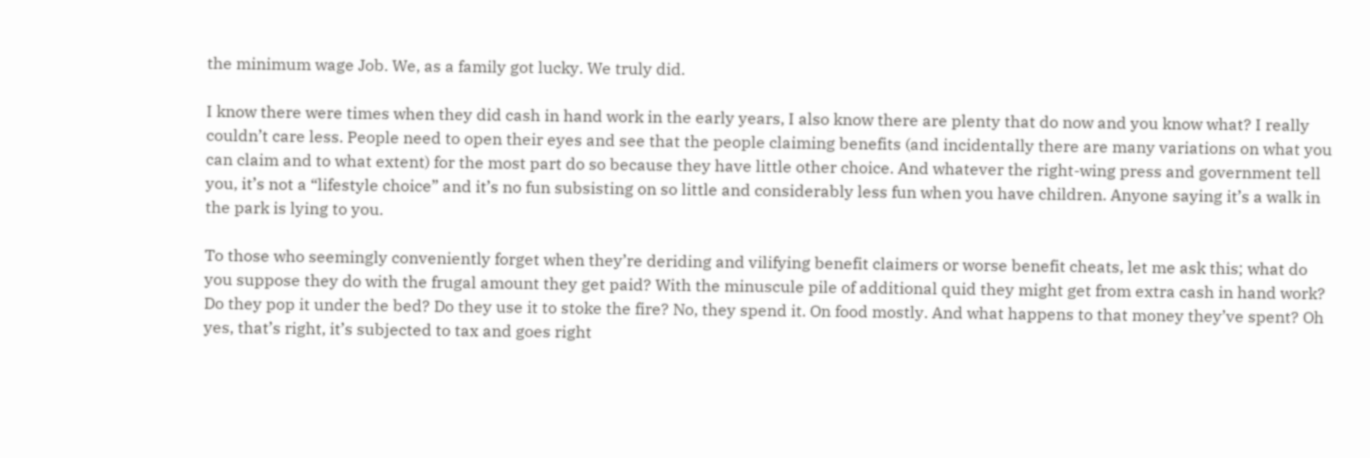the minimum wage Job. We, as a family got lucky. We truly did.

I know there were times when they did cash in hand work in the early years, I also know there are plenty that do now and you know what? I really couldn’t care less. People need to open their eyes and see that the people claiming benefits (and incidentally there are many variations on what you can claim and to what extent) for the most part do so because they have little other choice. And whatever the right-wing press and government tell you, it’s not a “lifestyle choice” and it’s no fun subsisting on so little and considerably less fun when you have children. Anyone saying it’s a walk in the park is lying to you.

To those who seemingly conveniently forget when they’re deriding and vilifying benefit claimers or worse benefit cheats, let me ask this; what do you suppose they do with the frugal amount they get paid? With the minuscule pile of additional quid they might get from extra cash in hand work? Do they pop it under the bed? Do they use it to stoke the fire? No, they spend it. On food mostly. And what happens to that money they’ve spent? Oh yes, that’s right, it’s subjected to tax and goes right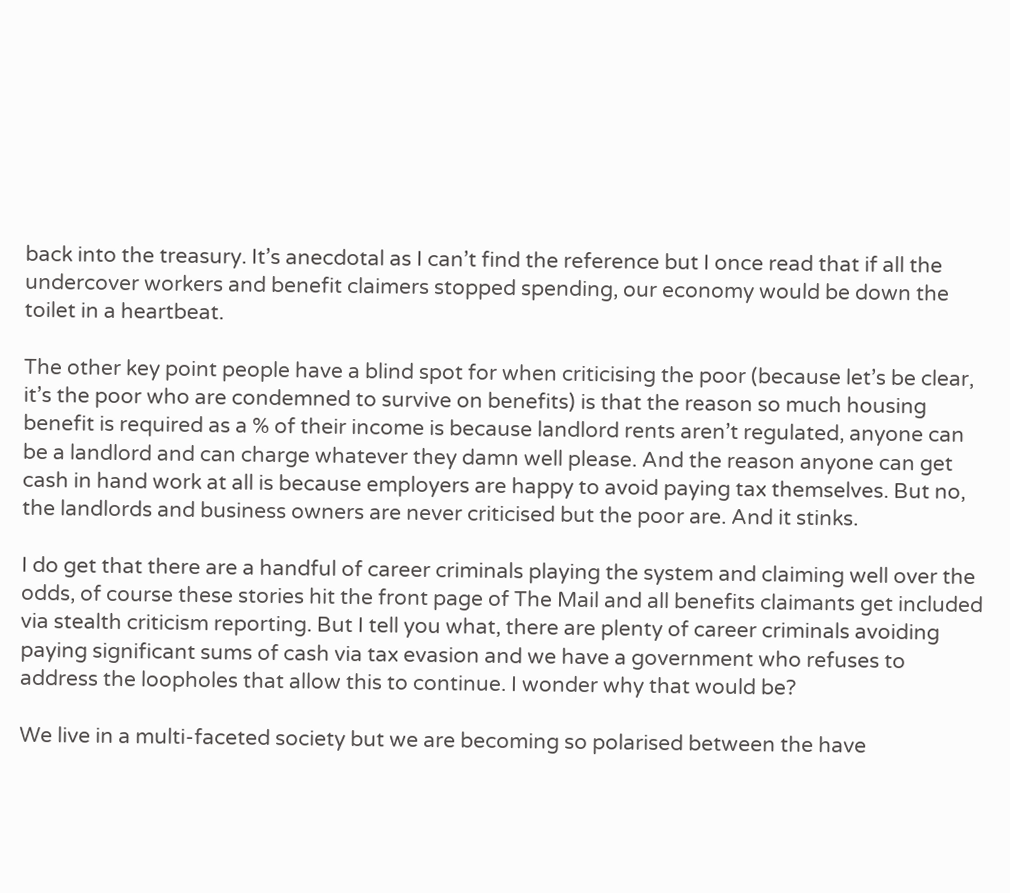back into the treasury. It’s anecdotal as I can’t find the reference but I once read that if all the undercover workers and benefit claimers stopped spending, our economy would be down the toilet in a heartbeat.

The other key point people have a blind spot for when criticising the poor (because let’s be clear, it’s the poor who are condemned to survive on benefits) is that the reason so much housing benefit is required as a % of their income is because landlord rents aren’t regulated, anyone can be a landlord and can charge whatever they damn well please. And the reason anyone can get cash in hand work at all is because employers are happy to avoid paying tax themselves. But no, the landlords and business owners are never criticised but the poor are. And it stinks.

I do get that there are a handful of career criminals playing the system and claiming well over the odds, of course these stories hit the front page of The Mail and all benefits claimants get included via stealth criticism reporting. But I tell you what, there are plenty of career criminals avoiding paying significant sums of cash via tax evasion and we have a government who refuses to address the loopholes that allow this to continue. I wonder why that would be?

We live in a multi-faceted society but we are becoming so polarised between the have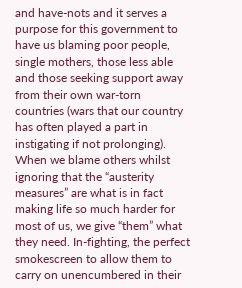and have-nots and it serves a purpose for this government to have us blaming poor people, single mothers, those less able and those seeking support away from their own war-torn countries (wars that our country has often played a part in instigating if not prolonging). When we blame others whilst ignoring that the “austerity measures” are what is in fact making life so much harder for most of us, we give “them” what they need. In-fighting, the perfect smokescreen to allow them to carry on unencumbered in their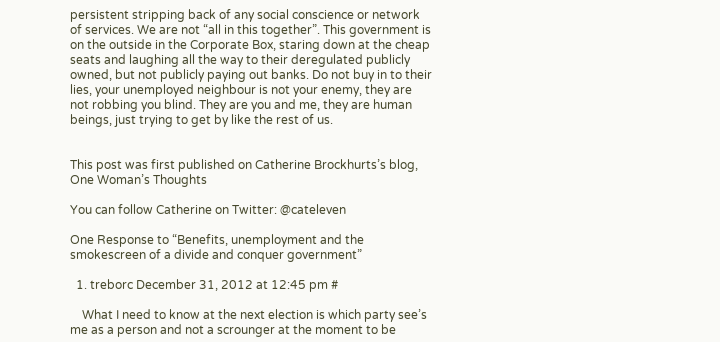persistent stripping back of any social conscience or network of services. We are not “all in this together”. This government is on the outside in the Corporate Box, staring down at the cheap seats and laughing all the way to their deregulated publicly owned, but not publicly paying out banks. Do not buy in to their lies, your unemployed neighbour is not your enemy, they are not robbing you blind. They are you and me, they are human beings, just trying to get by like the rest of us.


This post was first published on Catherine Brockhurts’s blog, One Woman’s Thoughts

You can follow Catherine on Twitter: @cateleven

One Response to “Benefits, unemployment and the smokescreen of a divide and conquer government”

  1. treborc December 31, 2012 at 12:45 pm #

    What I need to know at the next election is which party see’s me as a person and not a scrounger at the moment to be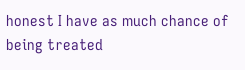honest I have as much chance of being treated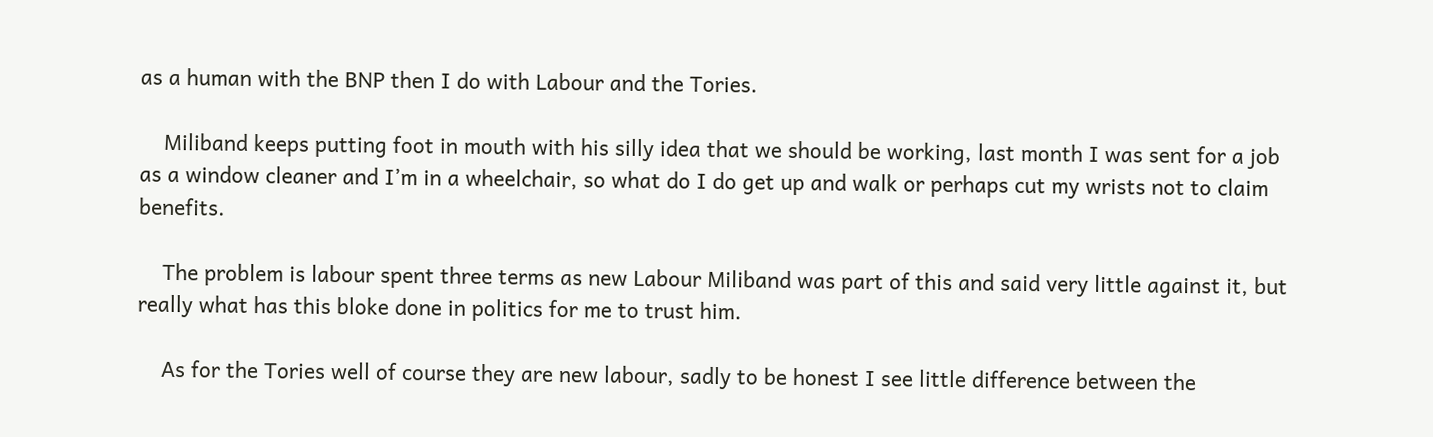as a human with the BNP then I do with Labour and the Tories.

    Miliband keeps putting foot in mouth with his silly idea that we should be working, last month I was sent for a job as a window cleaner and I’m in a wheelchair, so what do I do get up and walk or perhaps cut my wrists not to claim benefits.

    The problem is labour spent three terms as new Labour Miliband was part of this and said very little against it, but really what has this bloke done in politics for me to trust him.

    As for the Tories well of course they are new labour, sadly to be honest I see little difference between the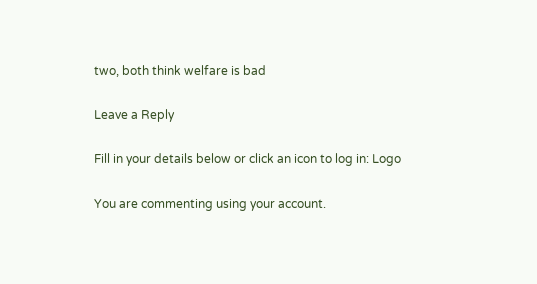two, both think welfare is bad

Leave a Reply

Fill in your details below or click an icon to log in: Logo

You are commenting using your account.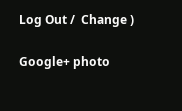Log Out /  Change )

Google+ photo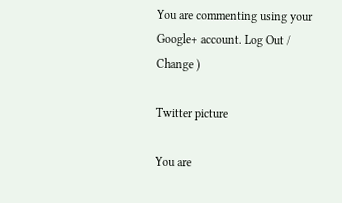You are commenting using your Google+ account. Log Out /  Change )

Twitter picture

You are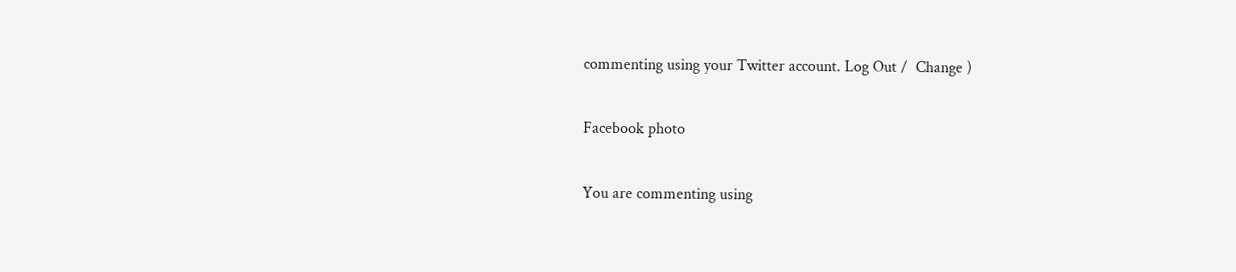commenting using your Twitter account. Log Out /  Change )

Facebook photo

You are commenting using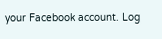your Facebook account. Log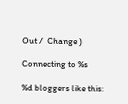Out /  Change )

Connecting to %s

%d bloggers like this: